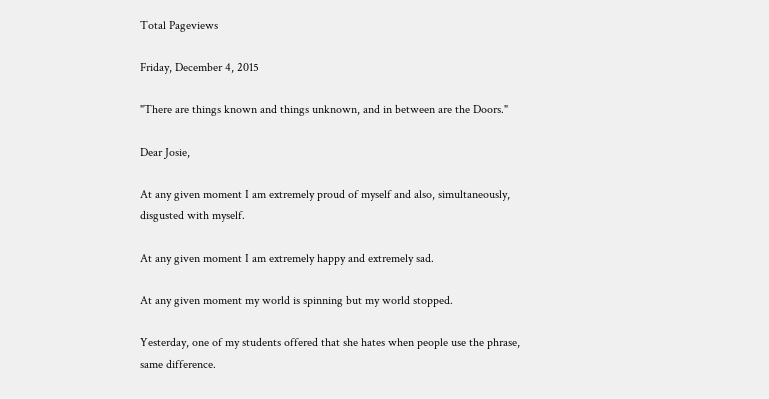Total Pageviews

Friday, December 4, 2015

"There are things known and things unknown, and in between are the Doors."

Dear Josie,

At any given moment I am extremely proud of myself and also, simultaneously, disgusted with myself.

At any given moment I am extremely happy and extremely sad.

At any given moment my world is spinning but my world stopped.

Yesterday, one of my students offered that she hates when people use the phrase, same difference.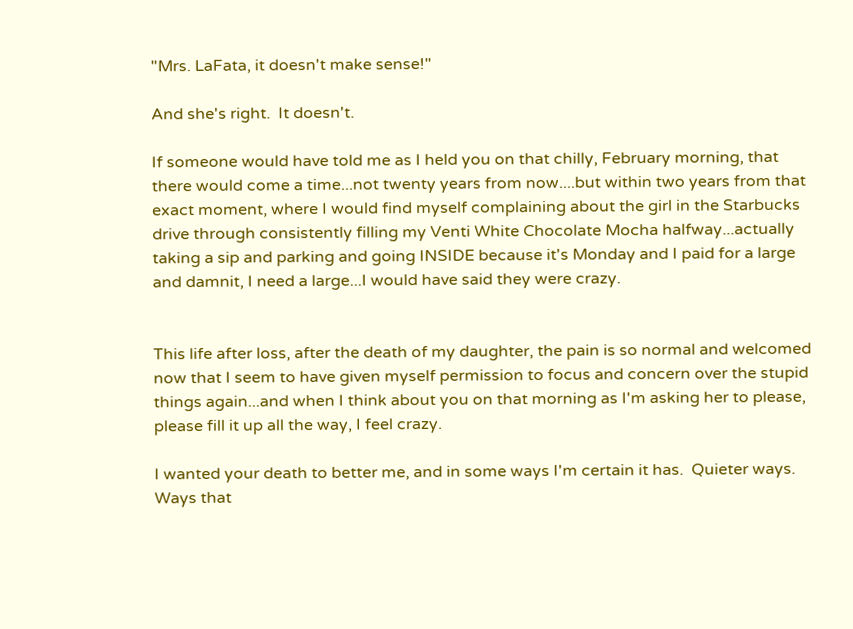"Mrs. LaFata, it doesn't make sense!"

And she's right.  It doesn't.

If someone would have told me as I held you on that chilly, February morning, that there would come a time...not twenty years from now....but within two years from that exact moment, where I would find myself complaining about the girl in the Starbucks drive through consistently filling my Venti White Chocolate Mocha halfway...actually taking a sip and parking and going INSIDE because it's Monday and I paid for a large and damnit, I need a large...I would have said they were crazy.


This life after loss, after the death of my daughter, the pain is so normal and welcomed now that I seem to have given myself permission to focus and concern over the stupid things again...and when I think about you on that morning as I'm asking her to please, please fill it up all the way, I feel crazy.

I wanted your death to better me, and in some ways I'm certain it has.  Quieter ways.  Ways that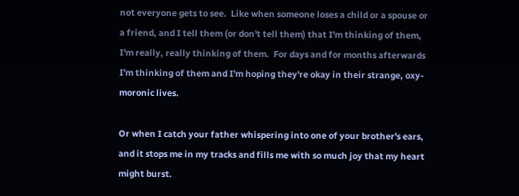not everyone gets to see.  Like when someone loses a child or a spouse or a friend, and I tell them (or don't tell them) that I'm thinking of them, I'm really, really thinking of them.  For days and for months afterwards I'm thinking of them and I'm hoping they're okay in their strange, oxy-moronic lives.

Or when I catch your father whispering into one of your brother's ears, and it stops me in my tracks and fills me with so much joy that my heart might burst.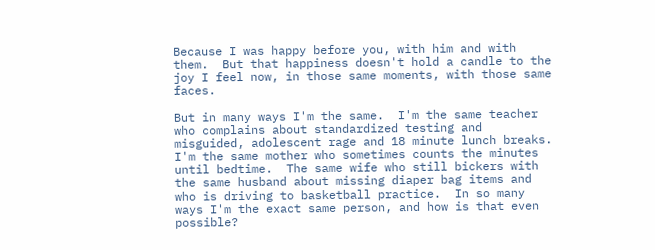Because I was happy before you, with him and with them.  But that happiness doesn't hold a candle to the joy I feel now, in those same moments, with those same faces.

But in many ways I'm the same.  I'm the same teacher who complains about standardized testing and misguided, adolescent rage and 18 minute lunch breaks.  I'm the same mother who sometimes counts the minutes until bedtime.  The same wife who still bickers with the same husband about missing diaper bag items and who is driving to basketball practice.  In so many ways I'm the exact same person, and how is that even possible?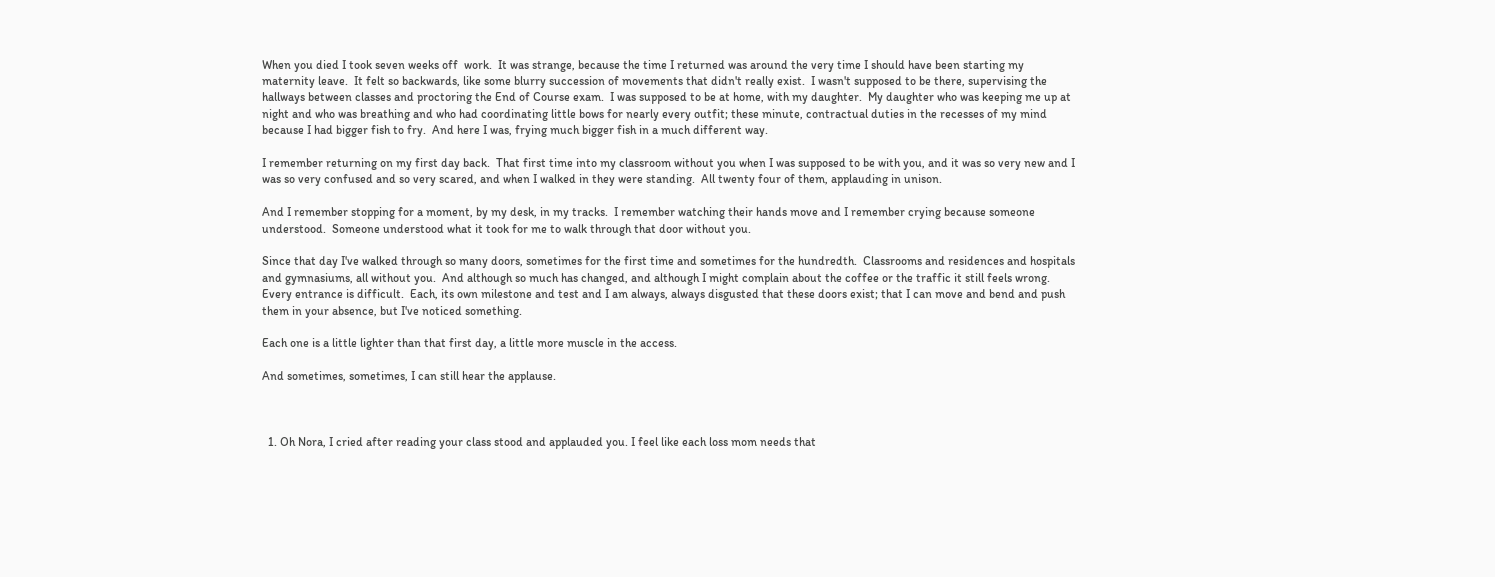When you died I took seven weeks off  work.  It was strange, because the time I returned was around the very time I should have been starting my maternity leave.  It felt so backwards, like some blurry succession of movements that didn't really exist.  I wasn't supposed to be there, supervising the hallways between classes and proctoring the End of Course exam.  I was supposed to be at home, with my daughter.  My daughter who was keeping me up at night and who was breathing and who had coordinating little bows for nearly every outfit; these minute, contractual duties in the recesses of my mind because I had bigger fish to fry.  And here I was, frying much bigger fish in a much different way.

I remember returning on my first day back.  That first time into my classroom without you when I was supposed to be with you, and it was so very new and I was so very confused and so very scared, and when I walked in they were standing.  All twenty four of them, applauding in unison.

And I remember stopping for a moment, by my desk, in my tracks.  I remember watching their hands move and I remember crying because someone understood.  Someone understood what it took for me to walk through that door without you.

Since that day I've walked through so many doors, sometimes for the first time and sometimes for the hundredth.  Classrooms and residences and hospitals and gymnasiums, all without you.  And although so much has changed, and although I might complain about the coffee or the traffic it still feels wrong.  Every entrance is difficult.  Each, its own milestone and test and I am always, always disgusted that these doors exist; that I can move and bend and push them in your absence, but I've noticed something.

Each one is a little lighter than that first day, a little more muscle in the access.

And sometimes, sometimes, I can still hear the applause.



  1. Oh Nora, I cried after reading your class stood and applauded you. I feel like each loss mom needs that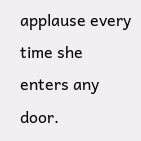applause every time she enters any door.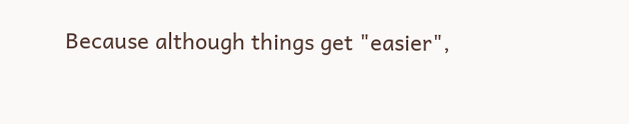Because although things get "easier",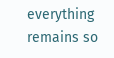everything remains so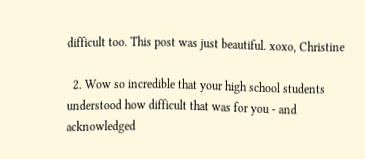difficult too. This post was just beautiful. xoxo, Christine

  2. Wow so incredible that your high school students understood how difficult that was for you - and acknowledged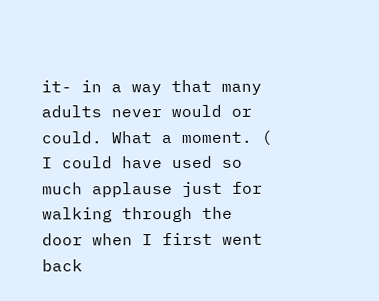it- in a way that many adults never would or could. What a moment. ( I could have used so much applause just for walking through the door when I first went back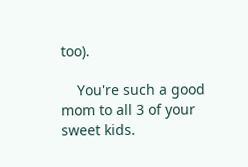too).

    You're such a good mom to all 3 of your sweet kids.